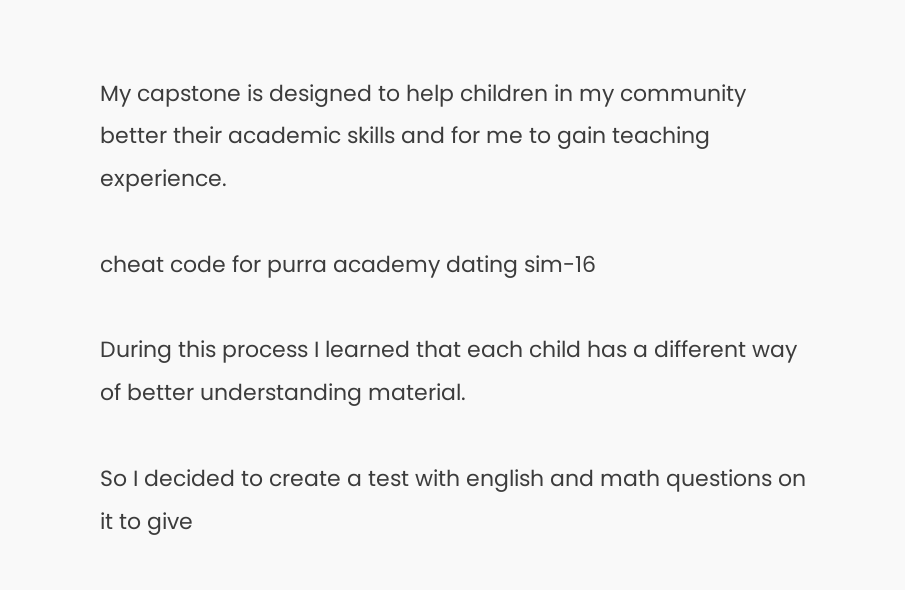My capstone is designed to help children in my community better their academic skills and for me to gain teaching experience.

cheat code for purra academy dating sim-16

During this process I learned that each child has a different way of better understanding material.

So I decided to create a test with english and math questions on it to give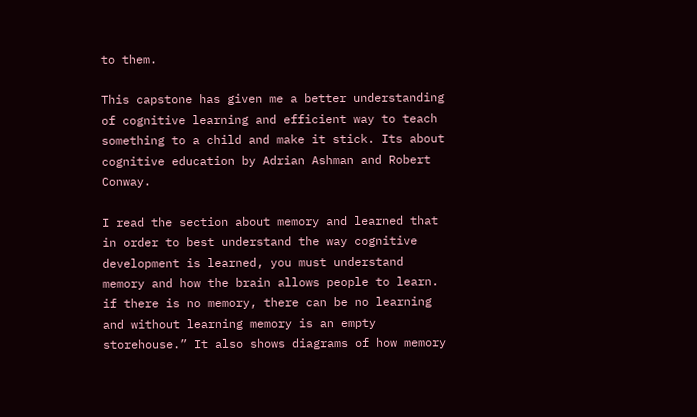to them.

This capstone has given me a better understanding of cognitive learning and efficient way to teach something to a child and make it stick. Its about cognitive education by Adrian Ashman and Robert Conway.

I read the section about memory and learned that in order to best understand the way cognitive development is learned, you must understand memory and how the brain allows people to learn. if there is no memory, there can be no learning and without learning memory is an empty storehouse.” It also shows diagrams of how memory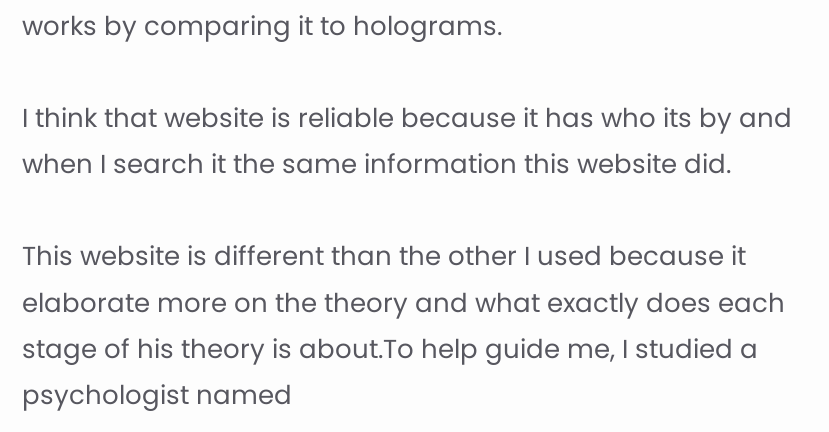works by comparing it to holograms.

I think that website is reliable because it has who its by and when I search it the same information this website did.

This website is different than the other I used because it elaborate more on the theory and what exactly does each stage of his theory is about.To help guide me, I studied a psychologist named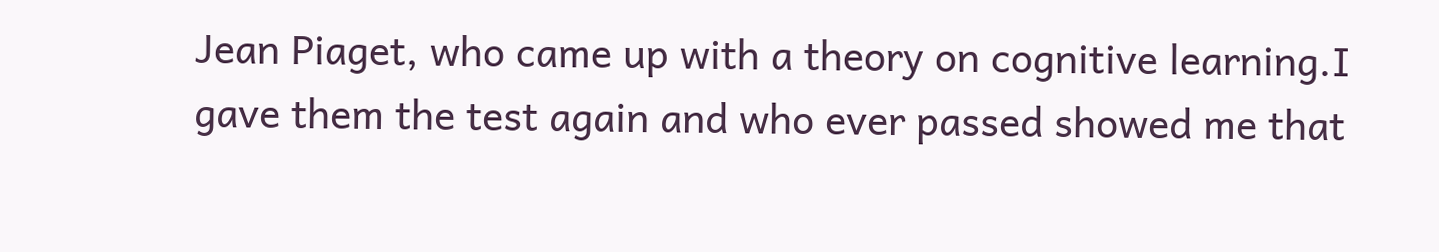Jean Piaget, who came up with a theory on cognitive learning.I gave them the test again and who ever passed showed me that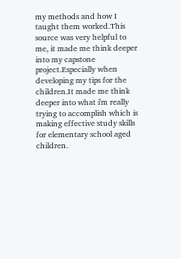my methods and how I taught them worked.This source was very helpful to me, it made me think deeper into my capstone project.Especially when developing my tips for the children.It made me think deeper into what i'm really trying to accomplish which is making effective study skills for elementary school aged children.